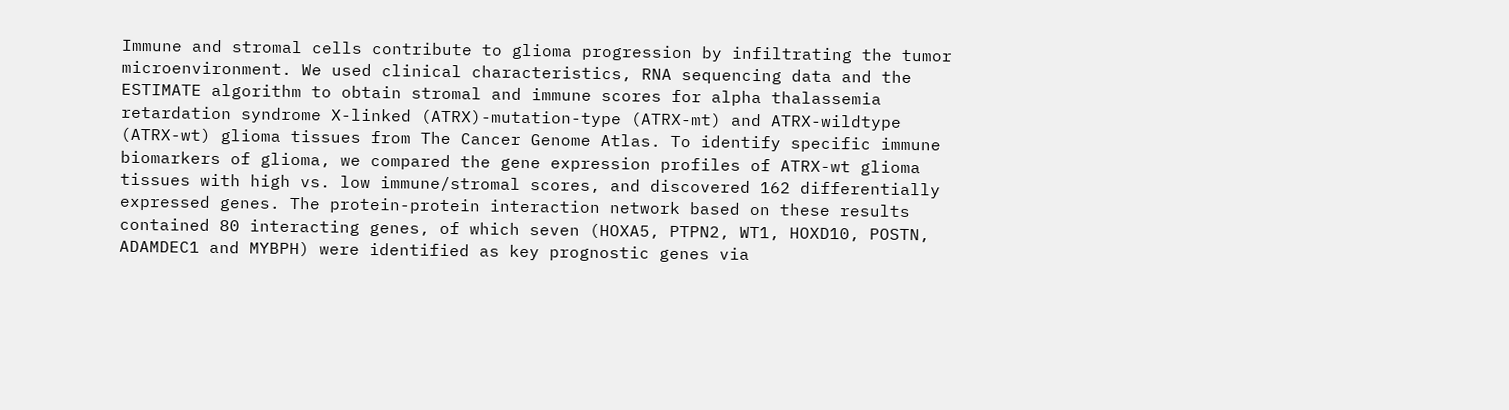Immune and stromal cells contribute to glioma progression by infiltrating the tumor microenvironment. We used clinical characteristics, RNA sequencing data and the ESTIMATE algorithm to obtain stromal and immune scores for alpha thalassemia retardation syndrome X-linked (ATRX)-mutation-type (ATRX-mt) and ATRX-wildtype (ATRX-wt) glioma tissues from The Cancer Genome Atlas. To identify specific immune biomarkers of glioma, we compared the gene expression profiles of ATRX-wt glioma tissues with high vs. low immune/stromal scores, and discovered 162 differentially expressed genes. The protein-protein interaction network based on these results contained 80 interacting genes, of which seven (HOXA5, PTPN2, WT1, HOXD10, POSTN, ADAMDEC1 and MYBPH) were identified as key prognostic genes via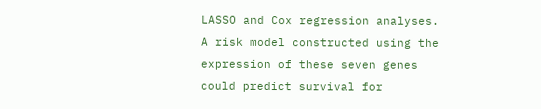LASSO and Cox regression analyses. A risk model constructed using the expression of these seven genes could predict survival for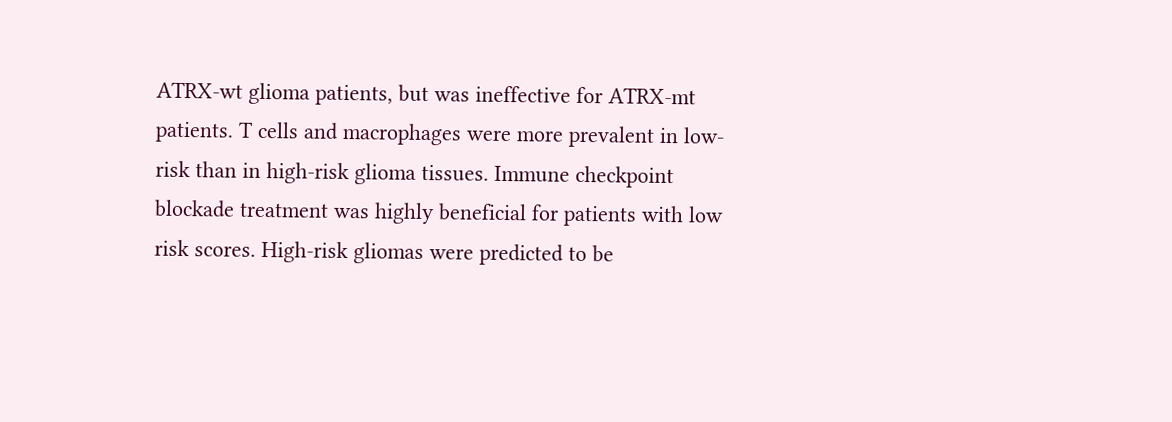ATRX-wt glioma patients, but was ineffective for ATRX-mt patients. T cells and macrophages were more prevalent in low-risk than in high-risk glioma tissues. Immune checkpoint blockade treatment was highly beneficial for patients with low risk scores. High-risk gliomas were predicted to be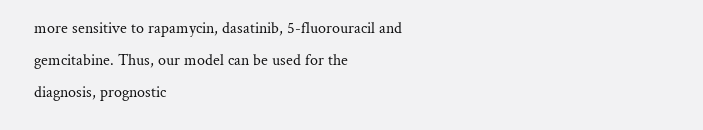more sensitive to rapamycin, dasatinib, 5-fluorouracil and gemcitabine. Thus, our model can be used for the diagnosis, prognostic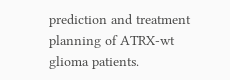prediction and treatment planning of ATRX-wt glioma patients.